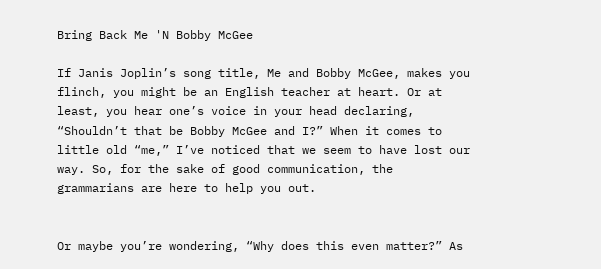Bring Back Me 'N Bobby McGee

If Janis Joplin’s song title, Me and Bobby McGee, makes you flinch, you might be an English teacher at heart. Or at least, you hear one’s voice in your head declaring, “Shouldn’t that be Bobby McGee and I?” When it comes to little old “me,” I’ve noticed that we seem to have lost our way. So, for the sake of good communication, the grammarians are here to help you out.


Or maybe you’re wondering, “Why does this even matter?” As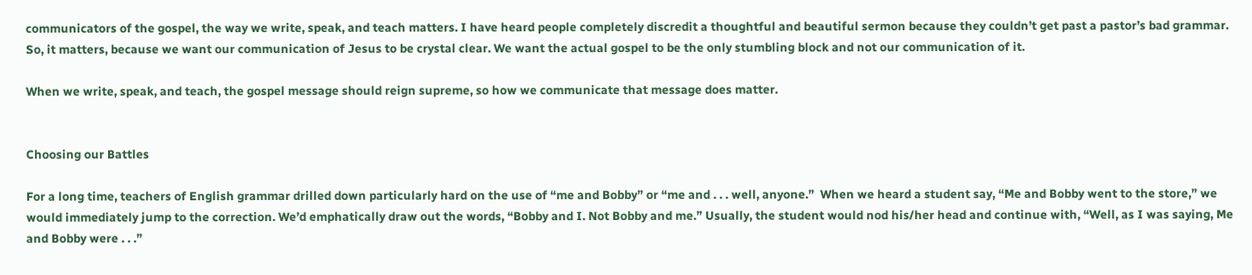communicators of the gospel, the way we write, speak, and teach matters. I have heard people completely discredit a thoughtful and beautiful sermon because they couldn’t get past a pastor’s bad grammar. So, it matters, because we want our communication of Jesus to be crystal clear. We want the actual gospel to be the only stumbling block and not our communication of it.

When we write, speak, and teach, the gospel message should reign supreme, so how we communicate that message does matter.


Choosing our Battles

For a long time, teachers of English grammar drilled down particularly hard on the use of “me and Bobby” or “me and . . . well, anyone.”  When we heard a student say, “Me and Bobby went to the store,” we would immediately jump to the correction. We’d emphatically draw out the words, “Bobby and I. Not Bobby and me.” Usually, the student would nod his/her head and continue with, “Well, as I was saying, Me and Bobby were . . .”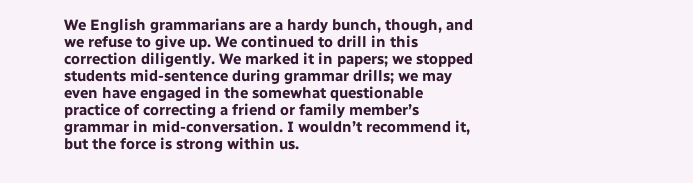We English grammarians are a hardy bunch, though, and we refuse to give up. We continued to drill in this correction diligently. We marked it in papers; we stopped students mid-sentence during grammar drills; we may even have engaged in the somewhat questionable practice of correcting a friend or family member’s grammar in mid-conversation. I wouldn’t recommend it, but the force is strong within us.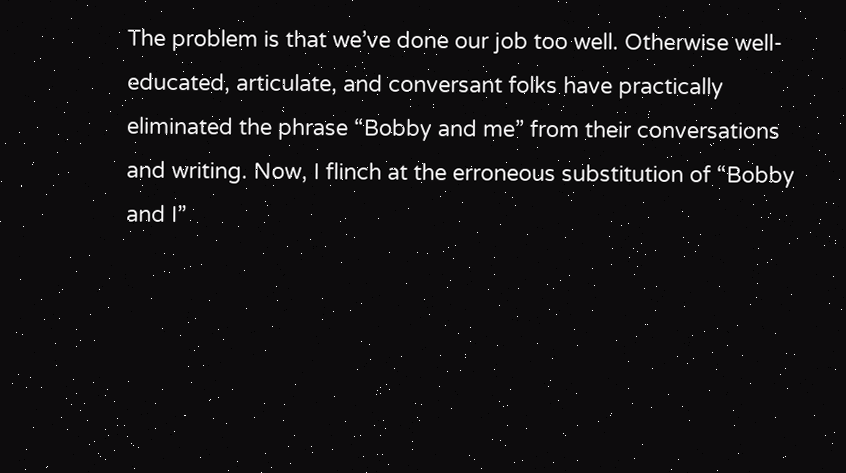The problem is that we’ve done our job too well. Otherwise well-educated, articulate, and conversant folks have practically eliminated the phrase “Bobby and me” from their conversations and writing. Now, I flinch at the erroneous substitution of “Bobby and I”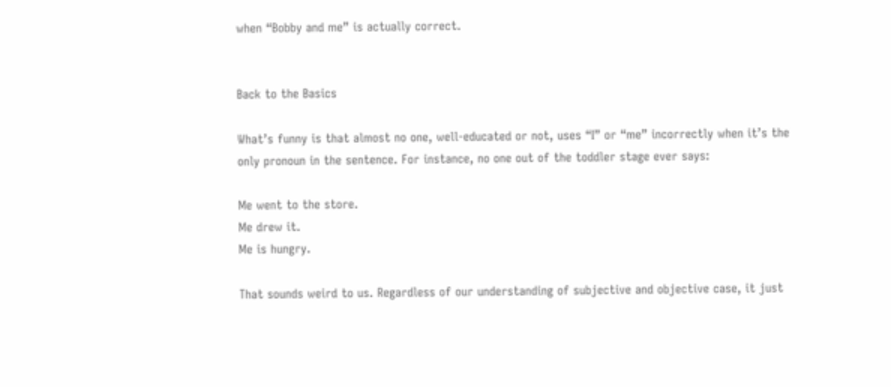when “Bobby and me” is actually correct.


Back to the Basics

What’s funny is that almost no one, well-educated or not, uses “I” or “me” incorrectly when it’s the only pronoun in the sentence. For instance, no one out of the toddler stage ever says:

Me went to the store.
Me drew it.
Me is hungry.

That sounds weird to us. Regardless of our understanding of subjective and objective case, it just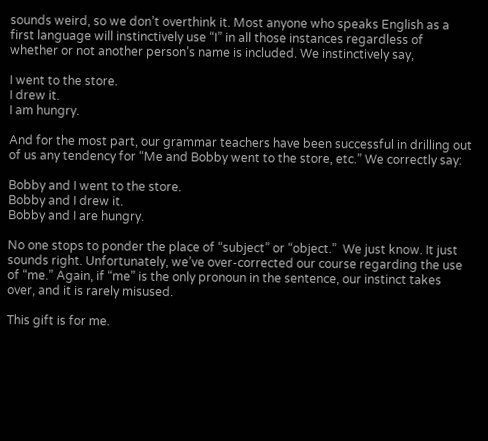sounds weird, so we don’t overthink it. Most anyone who speaks English as a first language will instinctively use “I” in all those instances regardless of whether or not another person’s name is included. We instinctively say,

I went to the store.
I drew it.
I am hungry.

And for the most part, our grammar teachers have been successful in drilling out of us any tendency for “Me and Bobby went to the store, etc.” We correctly say:

Bobby and I went to the store.
Bobby and I drew it.
Bobby and I are hungry.

No one stops to ponder the place of “subject” or “object.”  We just know. It just sounds right. Unfortunately, we’ve over-corrected our course regarding the use of “me.” Again, if “me” is the only pronoun in the sentence, our instinct takes over, and it is rarely misused.

This gift is for me.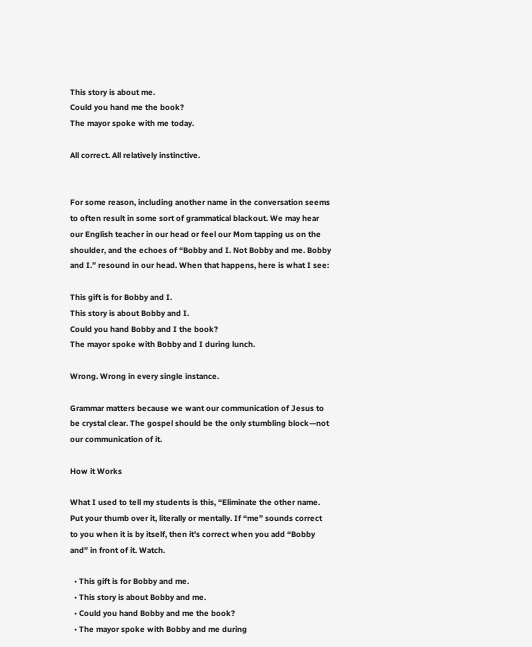This story is about me.
Could you hand me the book?
The mayor spoke with me today.

All correct. All relatively instinctive.


For some reason, including another name in the conversation seems to often result in some sort of grammatical blackout. We may hear our English teacher in our head or feel our Mom tapping us on the shoulder, and the echoes of “Bobby and I. Not Bobby and me. Bobby and I.” resound in our head. When that happens, here is what I see:

This gift is for Bobby and I.
This story is about Bobby and I.
Could you hand Bobby and I the book?
The mayor spoke with Bobby and I during lunch.

Wrong. Wrong in every single instance.

Grammar matters because we want our communication of Jesus to be crystal clear. The gospel should be the only stumbling block—not our communication of it.

How it Works

What I used to tell my students is this, “Eliminate the other name. Put your thumb over it, literally or mentally. If “me” sounds correct to you when it is by itself, then it’s correct when you add “Bobby and” in front of it. Watch.

  • This gift is for Bobby and me.
  • This story is about Bobby and me.
  • Could you hand Bobby and me the book?
  • The mayor spoke with Bobby and me during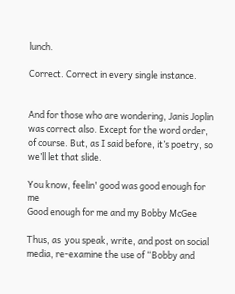lunch.

Correct. Correct in every single instance.


And for those who are wondering, Janis Joplin was correct also. Except for the word order, of course. But, as I said before, it’s poetry, so we’ll let that slide.

You know, feelin' good was good enough for me
Good enough for me and my Bobby McGee

Thus, as  you speak, write, and post on social media, re-examine the use of “Bobby and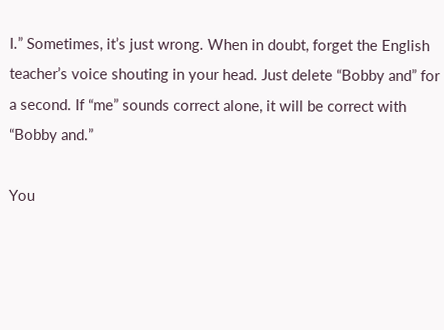I.” Sometimes, it’s just wrong. When in doubt, forget the English teacher’s voice shouting in your head. Just delete “Bobby and” for a second. If “me” sounds correct alone, it will be correct with “Bobby and.”

You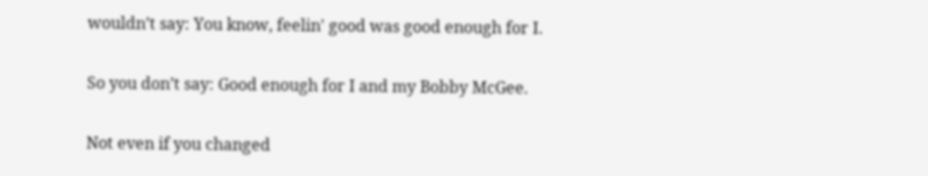wouldn’t say: You know, feelin' good was good enough for I.

So you don’t say: Good enough for I and my Bobby McGee.

Not even if you changed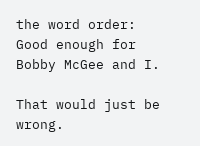the word order: Good enough for Bobby McGee and I.

That would just be wrong.